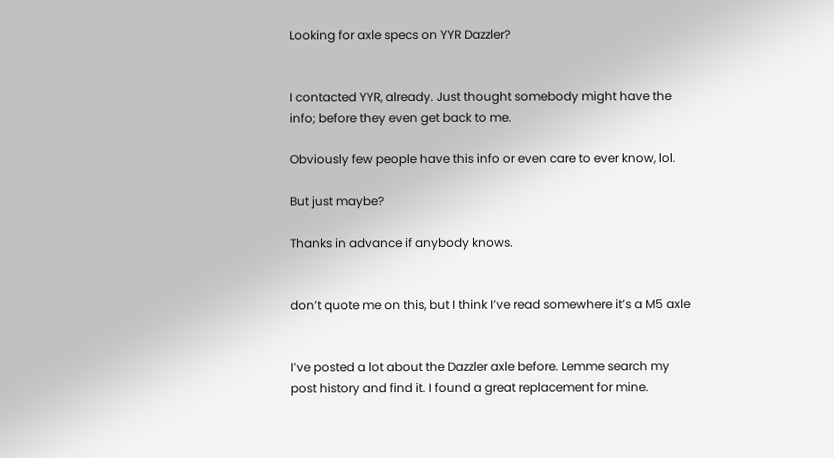Looking for axle specs on YYR Dazzler?


I contacted YYR, already. Just thought somebody might have the info; before they even get back to me.

Obviously few people have this info or even care to ever know, lol.

But just maybe?

Thanks in advance if anybody knows.


don’t quote me on this, but I think I’ve read somewhere it’s a M5 axle


I’ve posted a lot about the Dazzler axle before. Lemme search my post history and find it. I found a great replacement for mine.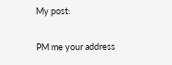My post:

PM me your address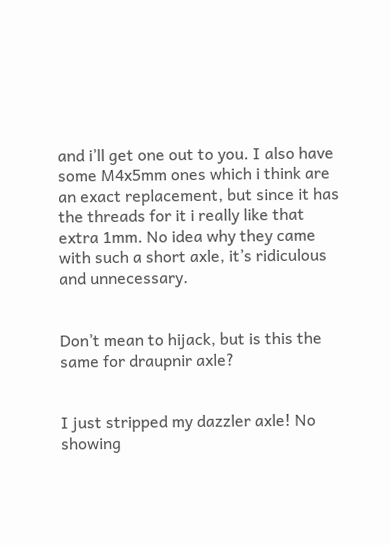and i’ll get one out to you. I also have some M4x5mm ones which i think are an exact replacement, but since it has the threads for it i really like that extra 1mm. No idea why they came with such a short axle, it’s ridiculous and unnecessary.


Don’t mean to hijack, but is this the same for draupnir axle?


I just stripped my dazzler axle! No showing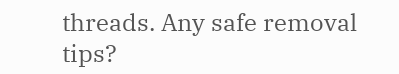threads. Any safe removal tips?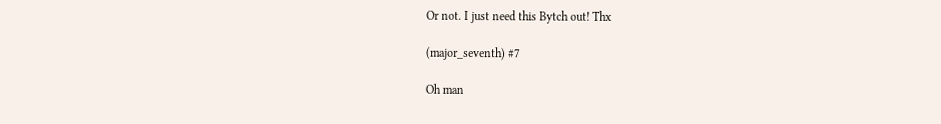Or not. I just need this Bytch out! Thx

(major_seventh) #7

Oh man